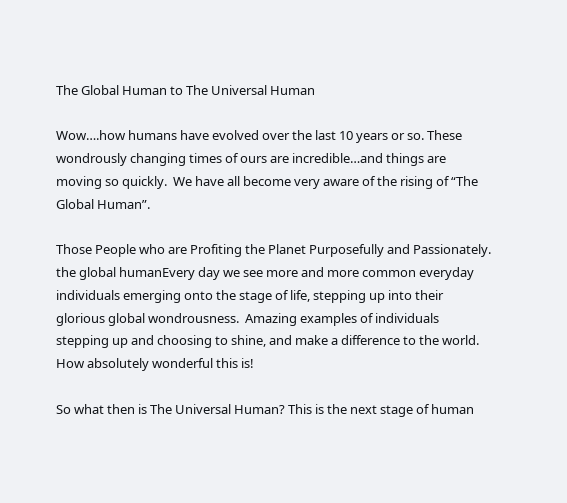The Global Human to The Universal Human

Wow….how humans have evolved over the last 10 years or so. These wondrously changing times of ours are incredible…and things are moving so quickly.  We have all become very aware of the rising of “The Global Human”.

Those People who are Profiting the Planet Purposefully and Passionately. the global humanEvery day we see more and more common everyday individuals emerging onto the stage of life, stepping up into their glorious global wondrousness.  Amazing examples of individuals stepping up and choosing to shine, and make a difference to the world.  How absolutely wonderful this is!

So what then is The Universal Human? This is the next stage of human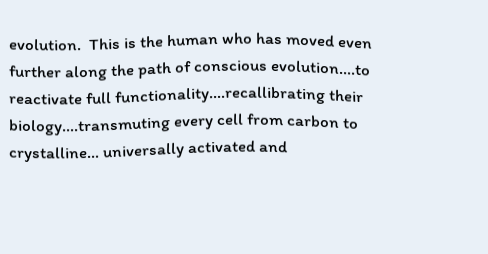evolution.  This is the human who has moved even further along the path of conscious evolution….to reactivate full functionality….recallibrating their biology….transmuting every cell from carbon to crystalline… universally activated and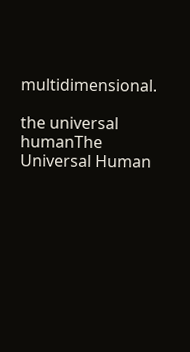multidimensional.

the universal humanThe Universal Human